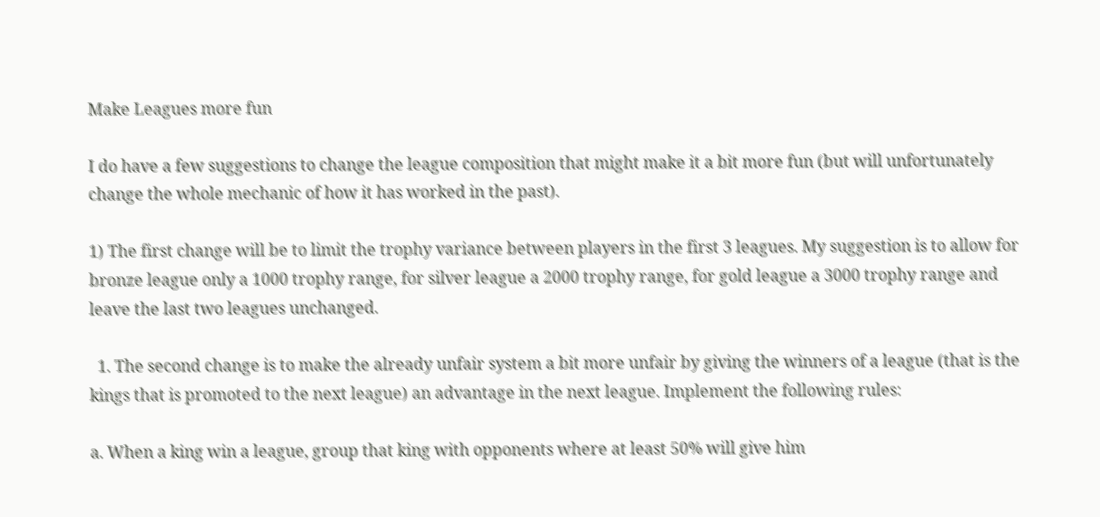Make Leagues more fun

I do have a few suggestions to change the league composition that might make it a bit more fun (but will unfortunately change the whole mechanic of how it has worked in the past).

1) The first change will be to limit the trophy variance between players in the first 3 leagues. My suggestion is to allow for bronze league only a 1000 trophy range, for silver league a 2000 trophy range, for gold league a 3000 trophy range and leave the last two leagues unchanged.

  1. The second change is to make the already unfair system a bit more unfair by giving the winners of a league (that is the kings that is promoted to the next league) an advantage in the next league. Implement the following rules:

a. When a king win a league, group that king with opponents where at least 50% will give him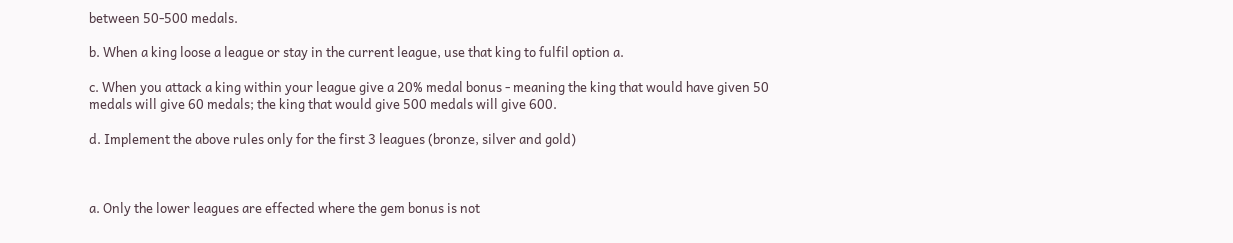between 50-500 medals.

b. When a king loose a league or stay in the current league, use that king to fulfil option a.

c. When you attack a king within your league give a 20% medal bonus - meaning the king that would have given 50 medals will give 60 medals; the king that would give 500 medals will give 600.

d. Implement the above rules only for the first 3 leagues (bronze, silver and gold)



a. Only the lower leagues are effected where the gem bonus is not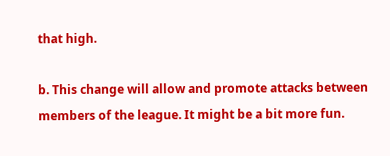that high.

b. This change will allow and promote attacks between members of the league. It might be a bit more fun.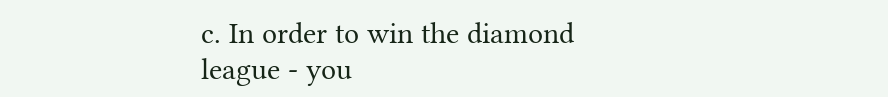c. In order to win the diamond league - you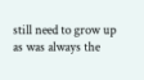still need to grow up as was always the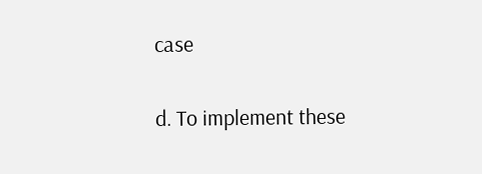case

d. To implement these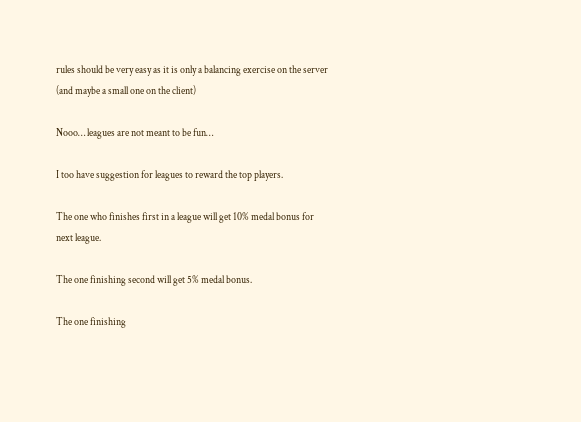rules should be very easy as it is only a balancing exercise on the server (and maybe a small one on the client)

Nooo… leagues are not meant to be fun…

I too have suggestion for leagues to reward the top players.

The one who finishes first in a league will get 10% medal bonus for next league.

The one finishing second will get 5% medal bonus.

The one finishing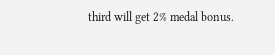third will get 2% medal bonus.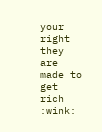your right they are made to get rich  :wink: